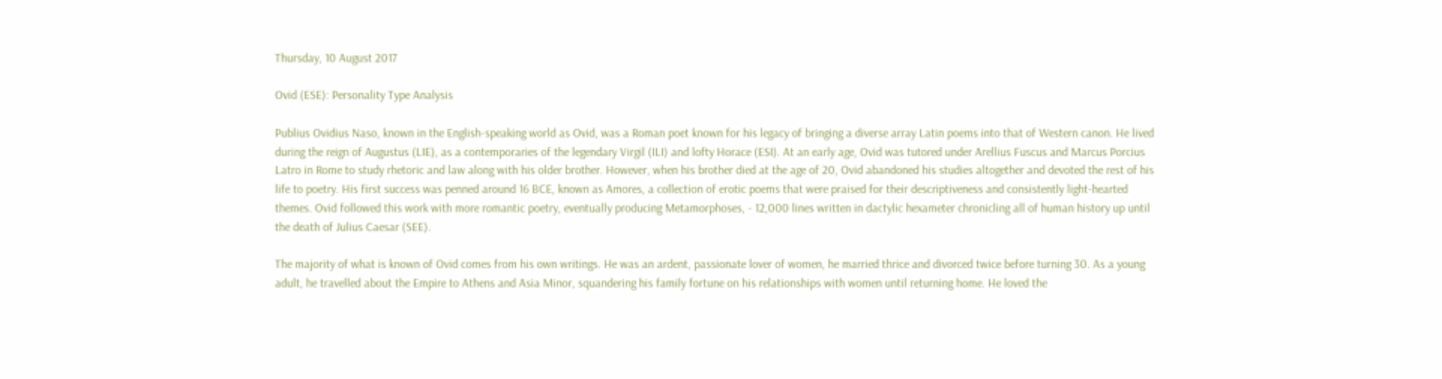Thursday, 10 August 2017

Ovid (ESE): Personality Type Analysis

Publius Ovidius Naso, known in the English-speaking world as Ovid, was a Roman poet known for his legacy of bringing a diverse array Latin poems into that of Western canon. He lived during the reign of Augustus (LIE), as a contemporaries of the legendary Virgil (ILI) and lofty Horace (ESI). At an early age, Ovid was tutored under Arellius Fuscus and Marcus Porcius Latro in Rome to study rhetoric and law along with his older brother. However, when his brother died at the age of 20, Ovid abandoned his studies altogether and devoted the rest of his life to poetry. His first success was penned around 16 BCE, known as Amores, a collection of erotic poems that were praised for their descriptiveness and consistently light-hearted themes. Ovid followed this work with more romantic poetry, eventually producing Metamorphoses, - 12,000 lines written in dactylic hexameter chronicling all of human history up until the death of Julius Caesar (SEE).

The majority of what is known of Ovid comes from his own writings. He was an ardent, passionate lover of women, he married thrice and divorced twice before turning 30. As a young adult, he travelled about the Empire to Athens and Asia Minor, squandering his family fortune on his relationships with women until returning home. He loved the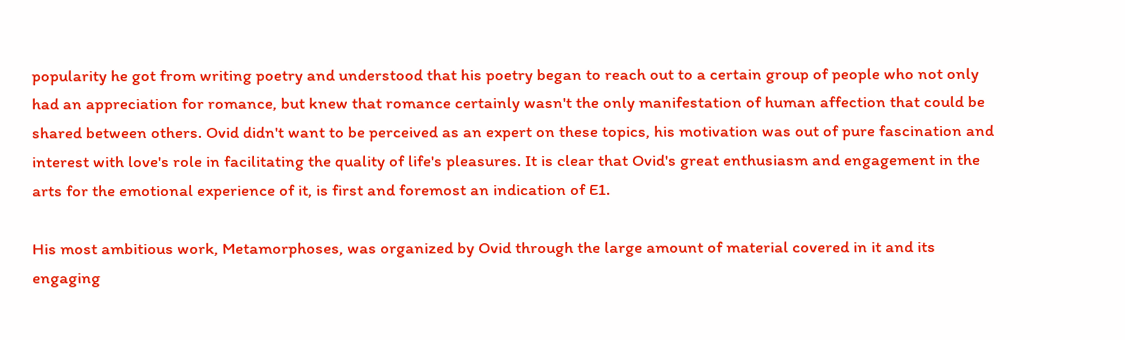popularity he got from writing poetry and understood that his poetry began to reach out to a certain group of people who not only had an appreciation for romance, but knew that romance certainly wasn't the only manifestation of human affection that could be shared between others. Ovid didn't want to be perceived as an expert on these topics, his motivation was out of pure fascination and interest with love's role in facilitating the quality of life's pleasures. It is clear that Ovid's great enthusiasm and engagement in the arts for the emotional experience of it, is first and foremost an indication of E1.

His most ambitious work, Metamorphoses, was organized by Ovid through the large amount of material covered in it and its engaging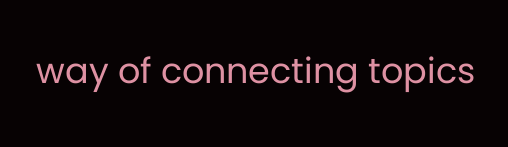way of connecting topics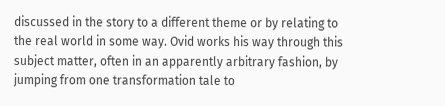discussed in the story to a different theme or by relating to the real world in some way. Ovid works his way through this subject matter, often in an apparently arbitrary fashion, by jumping from one transformation tale to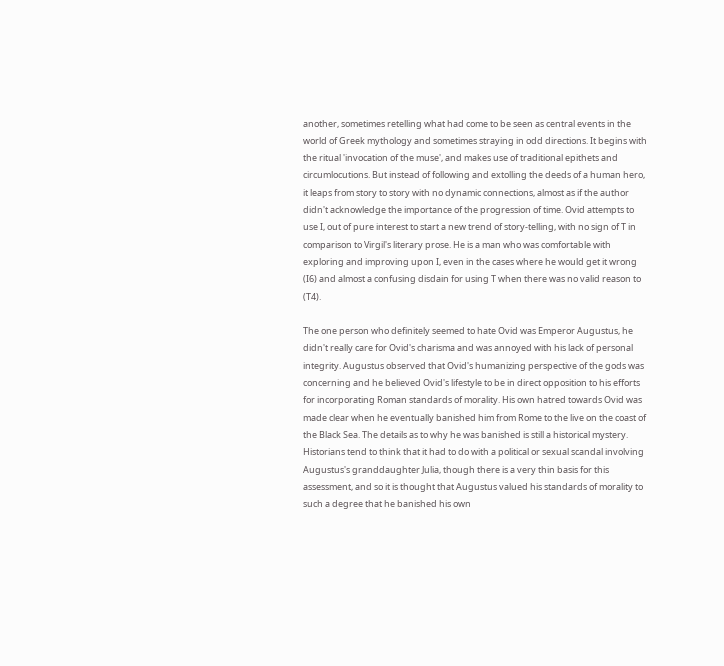another, sometimes retelling what had come to be seen as central events in the world of Greek mythology and sometimes straying in odd directions. It begins with the ritual 'invocation of the muse', and makes use of traditional epithets and circumlocutions. But instead of following and extolling the deeds of a human hero, it leaps from story to story with no dynamic connections, almost as if the author didn't acknowledge the importance of the progression of time. Ovid attempts to use I, out of pure interest to start a new trend of story-telling, with no sign of T in comparison to Virgil's literary prose. He is a man who was comfortable with exploring and improving upon I, even in the cases where he would get it wrong (I6) and almost a confusing disdain for using T when there was no valid reason to (T4).

The one person who definitely seemed to hate Ovid was Emperor Augustus, he didn't really care for Ovid's charisma and was annoyed with his lack of personal integrity. Augustus observed that Ovid's humanizing perspective of the gods was concerning and he believed Ovid's lifestyle to be in direct opposition to his efforts for incorporating Roman standards of morality. His own hatred towards Ovid was made clear when he eventually banished him from Rome to the live on the coast of the Black Sea. The details as to why he was banished is still a historical mystery. Historians tend to think that it had to do with a political or sexual scandal involving Augustus's granddaughter Julia, though there is a very thin basis for this assessment, and so it is thought that Augustus valued his standards of morality to such a degree that he banished his own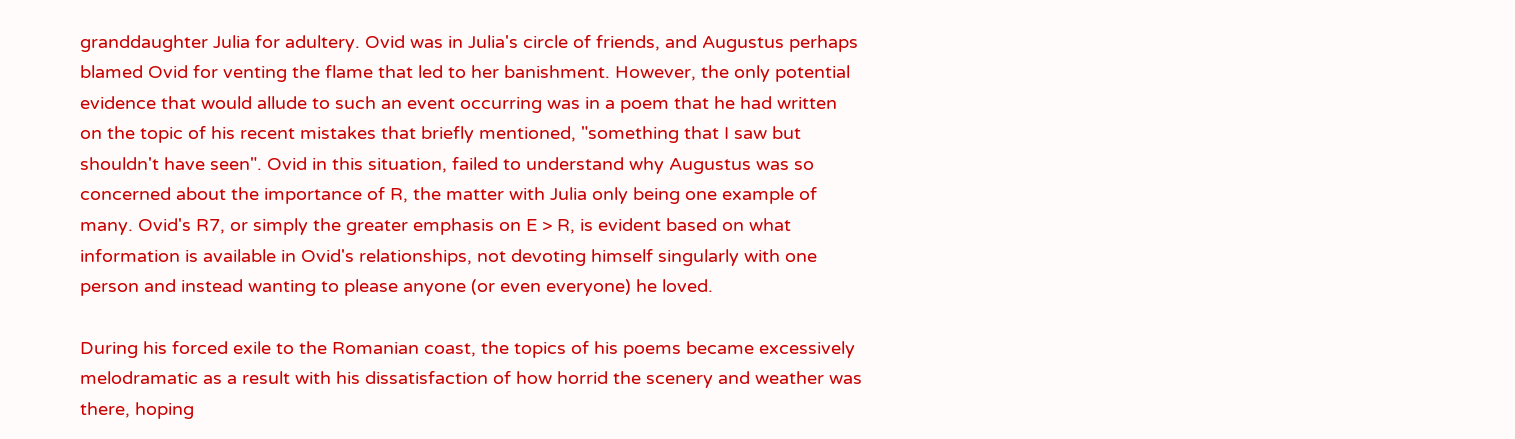granddaughter Julia for adultery. Ovid was in Julia's circle of friends, and Augustus perhaps blamed Ovid for venting the flame that led to her banishment. However, the only potential evidence that would allude to such an event occurring was in a poem that he had written on the topic of his recent mistakes that briefly mentioned, "something that I saw but shouldn't have seen". Ovid in this situation, failed to understand why Augustus was so concerned about the importance of R, the matter with Julia only being one example of many. Ovid's R7, or simply the greater emphasis on E > R, is evident based on what information is available in Ovid's relationships, not devoting himself singularly with one person and instead wanting to please anyone (or even everyone) he loved.

During his forced exile to the Romanian coast, the topics of his poems became excessively melodramatic as a result with his dissatisfaction of how horrid the scenery and weather was there, hoping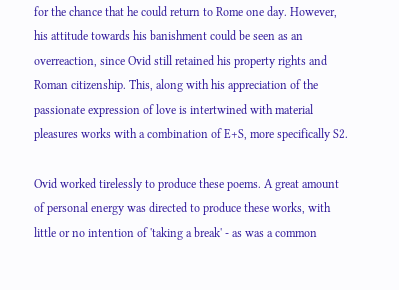for the chance that he could return to Rome one day. However, his attitude towards his banishment could be seen as an overreaction, since Ovid still retained his property rights and Roman citizenship. This, along with his appreciation of the passionate expression of love is intertwined with material pleasures works with a combination of E+S, more specifically S2.

Ovid worked tirelessly to produce these poems. A great amount of personal energy was directed to produce these works, with little or no intention of 'taking a break' - as was a common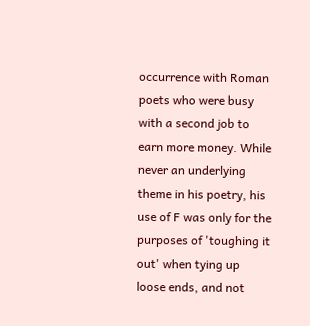occurrence with Roman poets who were busy with a second job to earn more money. While never an underlying theme in his poetry, his use of F was only for the purposes of 'toughing it out' when tying up loose ends, and not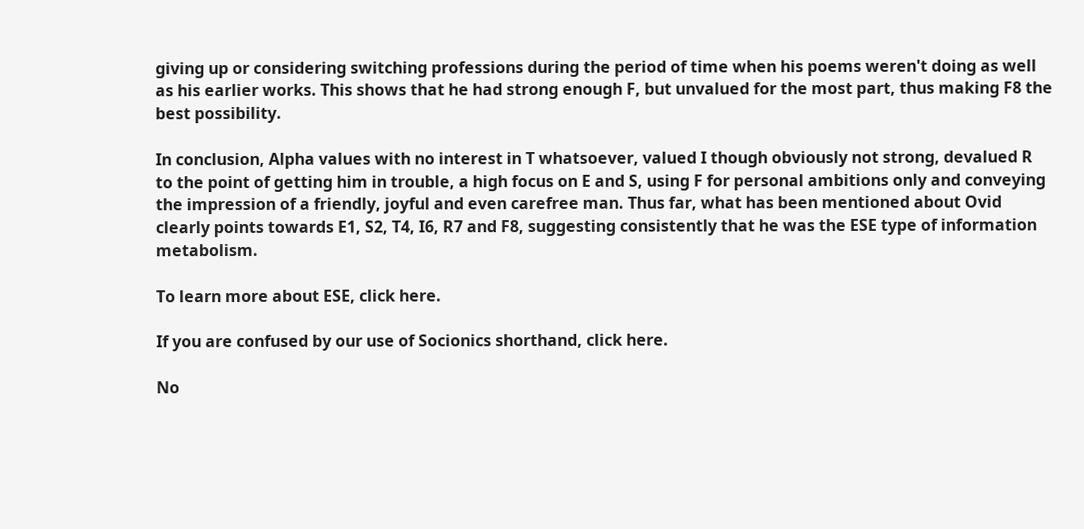giving up or considering switching professions during the period of time when his poems weren't doing as well as his earlier works. This shows that he had strong enough F, but unvalued for the most part, thus making F8 the best possibility.

In conclusion, Alpha values with no interest in T whatsoever, valued I though obviously not strong, devalued R to the point of getting him in trouble, a high focus on E and S, using F for personal ambitions only and conveying the impression of a friendly, joyful and even carefree man. Thus far, what has been mentioned about Ovid clearly points towards E1, S2, T4, I6, R7 and F8, suggesting consistently that he was the ESE type of information metabolism.

To learn more about ESE, click here.

If you are confused by our use of Socionics shorthand, click here.

No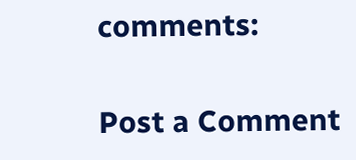comments:

Post a Comment